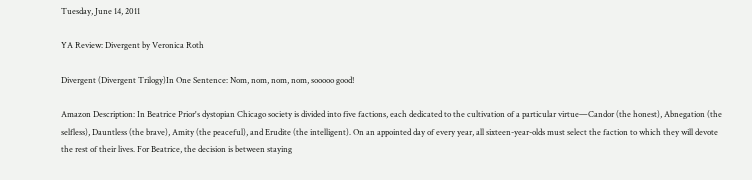Tuesday, June 14, 2011

YA Review: Divergent by Veronica Roth

Divergent (Divergent Trilogy)In One Sentence: Nom, nom, nom, nom, sooooo good!

Amazon Description: In Beatrice Prior's dystopian Chicago society is divided into five factions, each dedicated to the cultivation of a particular virtue—Candor (the honest), Abnegation (the selfless), Dauntless (the brave), Amity (the peaceful), and Erudite (the intelligent). On an appointed day of every year, all sixteen-year-olds must select the faction to which they will devote the rest of their lives. For Beatrice, the decision is between staying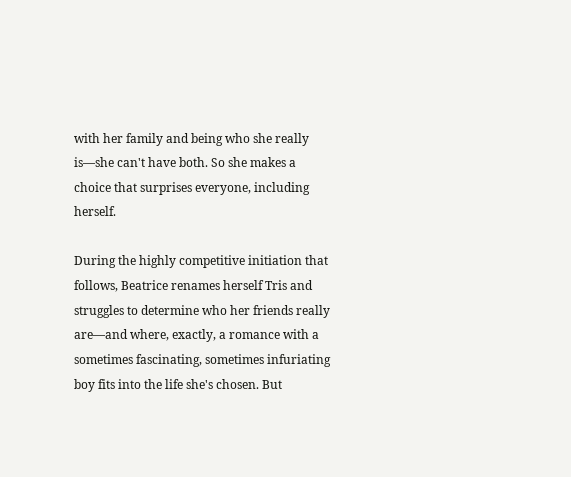with her family and being who she really is—she can't have both. So she makes a choice that surprises everyone, including herself.

During the highly competitive initiation that follows, Beatrice renames herself Tris and struggles to determine who her friends really are—and where, exactly, a romance with a sometimes fascinating, sometimes infuriating boy fits into the life she's chosen. But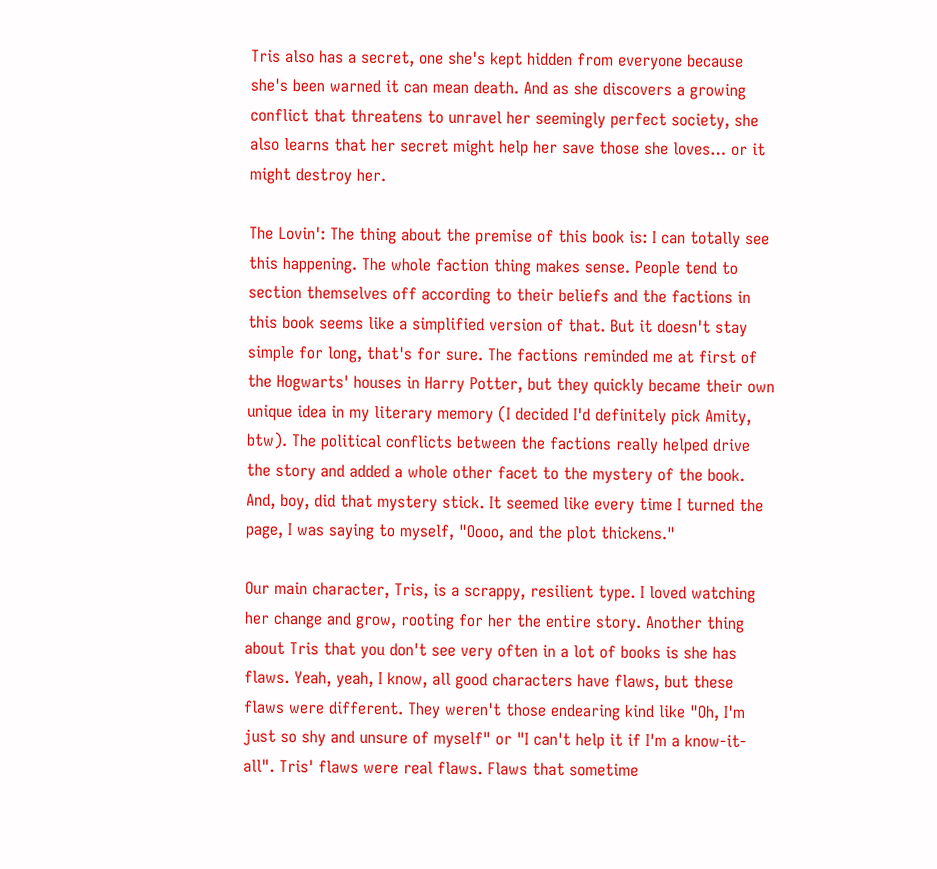Tris also has a secret, one she's kept hidden from everyone because she's been warned it can mean death. And as she discovers a growing conflict that threatens to unravel her seemingly perfect society, she also learns that her secret might help her save those she loves… or it might destroy her.

The Lovin': The thing about the premise of this book is: I can totally see this happening. The whole faction thing makes sense. People tend to section themselves off according to their beliefs and the factions in this book seems like a simplified version of that. But it doesn't stay simple for long, that's for sure. The factions reminded me at first of the Hogwarts' houses in Harry Potter, but they quickly became their own unique idea in my literary memory (I decided I'd definitely pick Amity, btw). The political conflicts between the factions really helped drive the story and added a whole other facet to the mystery of the book. And, boy, did that mystery stick. It seemed like every time I turned the page, I was saying to myself, "Oooo, and the plot thickens."

Our main character, Tris, is a scrappy, resilient type. I loved watching her change and grow, rooting for her the entire story. Another thing about Tris that you don't see very often in a lot of books is she has flaws. Yeah, yeah, I know, all good characters have flaws, but these flaws were different. They weren't those endearing kind like "Oh, I'm just so shy and unsure of myself" or "I can't help it if I'm a know-it-all". Tris' flaws were real flaws. Flaws that sometime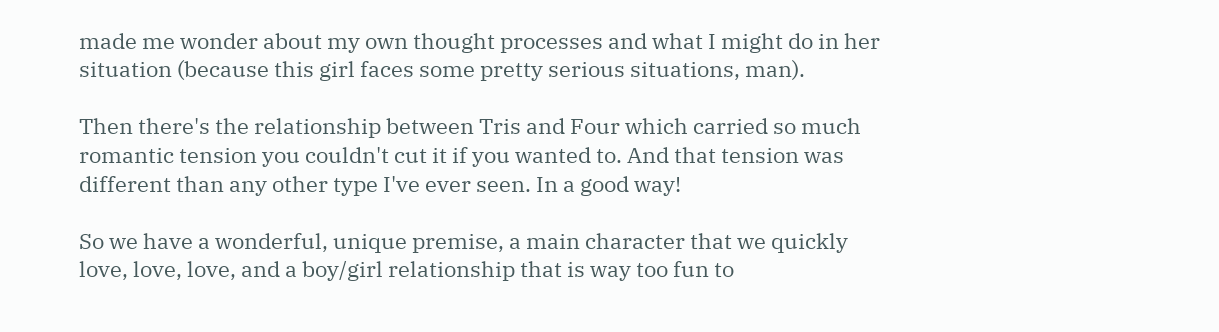made me wonder about my own thought processes and what I might do in her situation (because this girl faces some pretty serious situations, man).

Then there's the relationship between Tris and Four which carried so much romantic tension you couldn't cut it if you wanted to. And that tension was different than any other type I've ever seen. In a good way!

So we have a wonderful, unique premise, a main character that we quickly love, love, love, and a boy/girl relationship that is way too fun to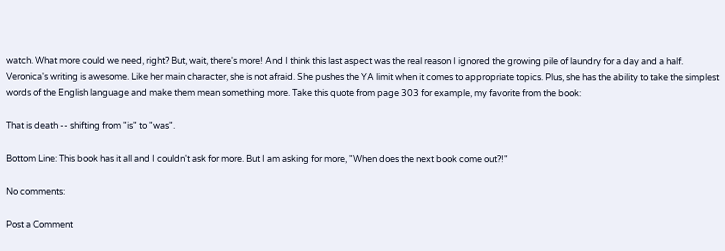watch. What more could we need, right? But, wait, there's more! And I think this last aspect was the real reason I ignored the growing pile of laundry for a day and a half. Veronica's writing is awesome. Like her main character, she is not afraid. She pushes the YA limit when it comes to appropriate topics. Plus, she has the ability to take the simplest words of the English language and make them mean something more. Take this quote from page 303 for example, my favorite from the book:

That is death -- shifting from "is" to "was".

Bottom Line: This book has it all and I couldn't ask for more. But I am asking for more, "When does the next book come out?!"

No comments:

Post a Comment